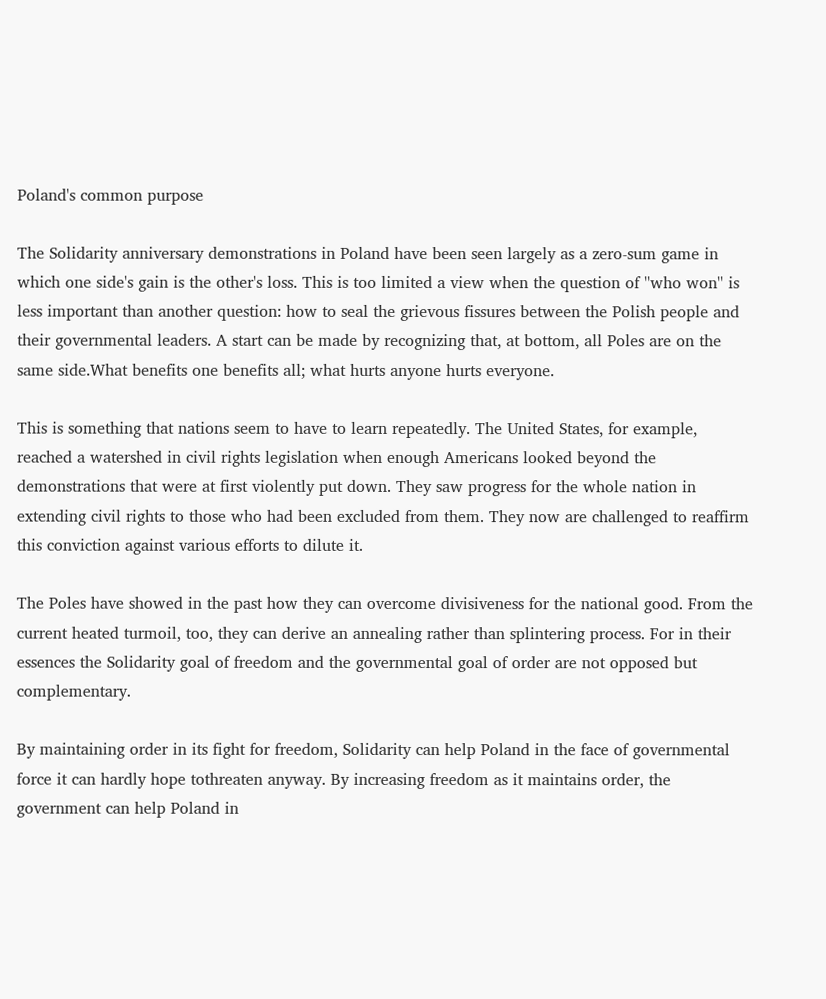Poland's common purpose

The Solidarity anniversary demonstrations in Poland have been seen largely as a zero-sum game in which one side's gain is the other's loss. This is too limited a view when the question of ''who won'' is less important than another question: how to seal the grievous fissures between the Polish people and their governmental leaders. A start can be made by recognizing that, at bottom, all Poles are on the same side.What benefits one benefits all; what hurts anyone hurts everyone.

This is something that nations seem to have to learn repeatedly. The United States, for example, reached a watershed in civil rights legislation when enough Americans looked beyond the demonstrations that were at first violently put down. They saw progress for the whole nation in extending civil rights to those who had been excluded from them. They now are challenged to reaffirm this conviction against various efforts to dilute it.

The Poles have showed in the past how they can overcome divisiveness for the national good. From the current heated turmoil, too, they can derive an annealing rather than splintering process. For in their essences the Solidarity goal of freedom and the governmental goal of order are not opposed but complementary.

By maintaining order in its fight for freedom, Solidarity can help Poland in the face of governmental force it can hardly hope tothreaten anyway. By increasing freedom as it maintains order, the government can help Poland in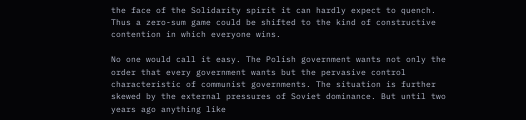the face of the Solidarity spirit it can hardly expect to quench. Thus a zero-sum game could be shifted to the kind of constructive contention in which everyone wins.

No one would call it easy. The Polish government wants not only the order that every government wants but the pervasive control characteristic of communist governments. The situation is further skewed by the external pressures of Soviet dominance. But until two years ago anything like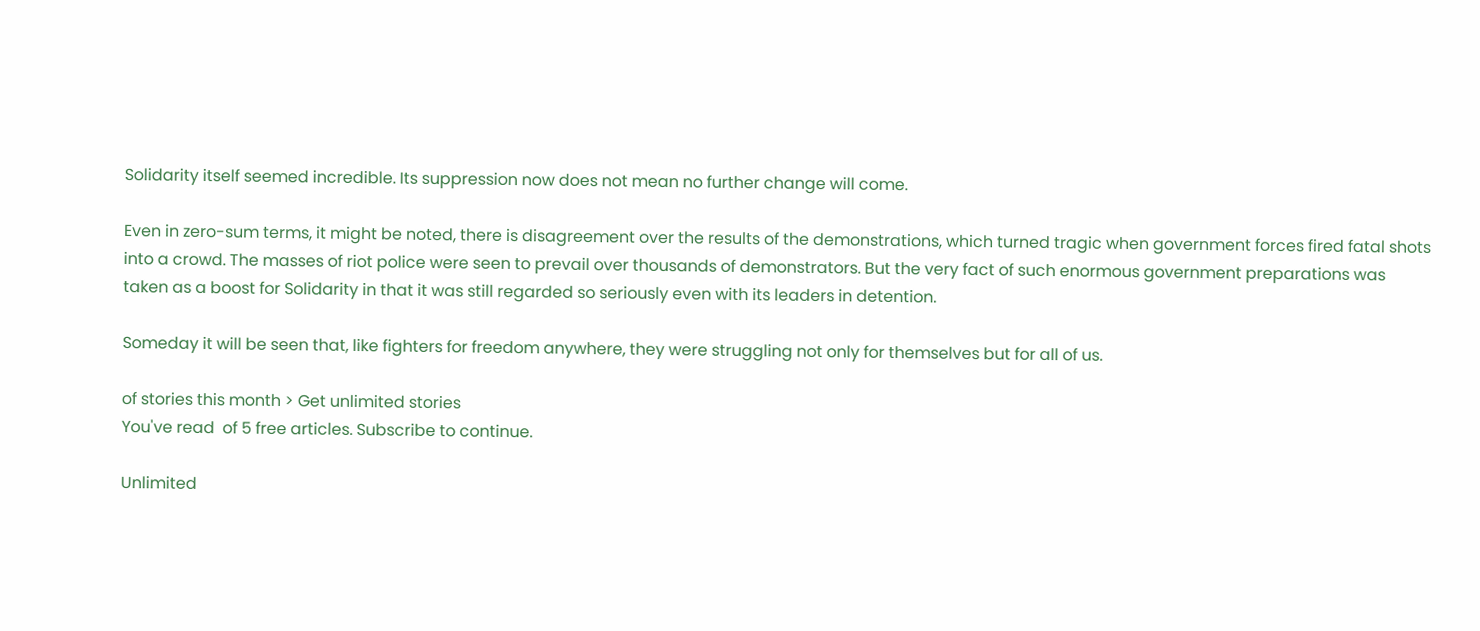Solidarity itself seemed incredible. Its suppression now does not mean no further change will come.

Even in zero-sum terms, it might be noted, there is disagreement over the results of the demonstrations, which turned tragic when government forces fired fatal shots into a crowd. The masses of riot police were seen to prevail over thousands of demonstrators. But the very fact of such enormous government preparations was taken as a boost for Solidarity in that it was still regarded so seriously even with its leaders in detention.

Someday it will be seen that, like fighters for freedom anywhere, they were struggling not only for themselves but for all of us.

of stories this month > Get unlimited stories
You've read  of 5 free articles. Subscribe to continue.

Unlimited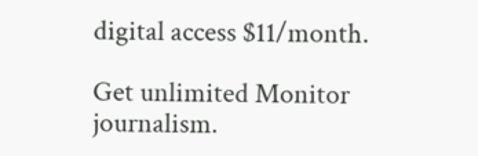digital access $11/month.

Get unlimited Monitor journalism.